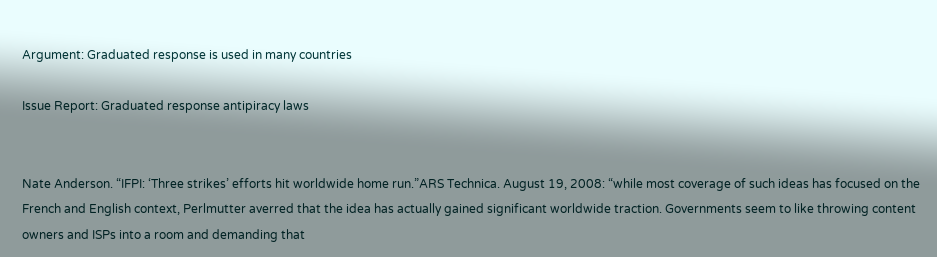Argument: Graduated response is used in many countries

Issue Report: Graduated response antipiracy laws


Nate Anderson. “IFPI: ‘Three strikes’ efforts hit worldwide home run.”ARS Technica. August 19, 2008: “while most coverage of such ideas has focused on the French and English context, Perlmutter averred that the idea has actually gained significant worldwide traction. Governments seem to like throwing content owners and ISPs into a room and demanding that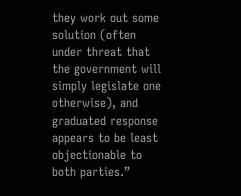they work out some solution (often under threat that the government will simply legislate one otherwise), and graduated response appears to be least objectionable to both parties.”